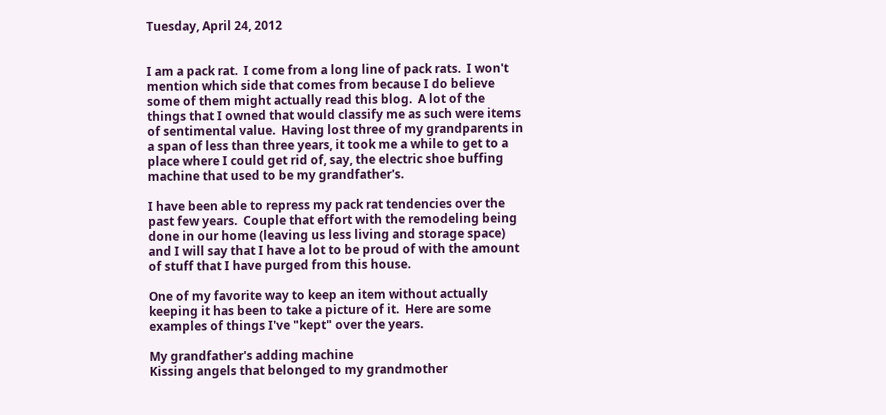Tuesday, April 24, 2012


I am a pack rat.  I come from a long line of pack rats.  I won't mention which side that comes from because I do believe some of them might actually read this blog.  A lot of the things that I owned that would classify me as such were items of sentimental value.  Having lost three of my grandparents in a span of less than three years, it took me a while to get to a place where I could get rid of, say, the electric shoe buffing machine that used to be my grandfather's.

I have been able to repress my pack rat tendencies over the past few years.  Couple that effort with the remodeling being done in our home (leaving us less living and storage space) and I will say that I have a lot to be proud of with the amount of stuff that I have purged from this house.

One of my favorite way to keep an item without actually keeping it has been to take a picture of it.  Here are some examples of things I've "kept" over the years.

My grandfather's adding machine
Kissing angels that belonged to my grandmother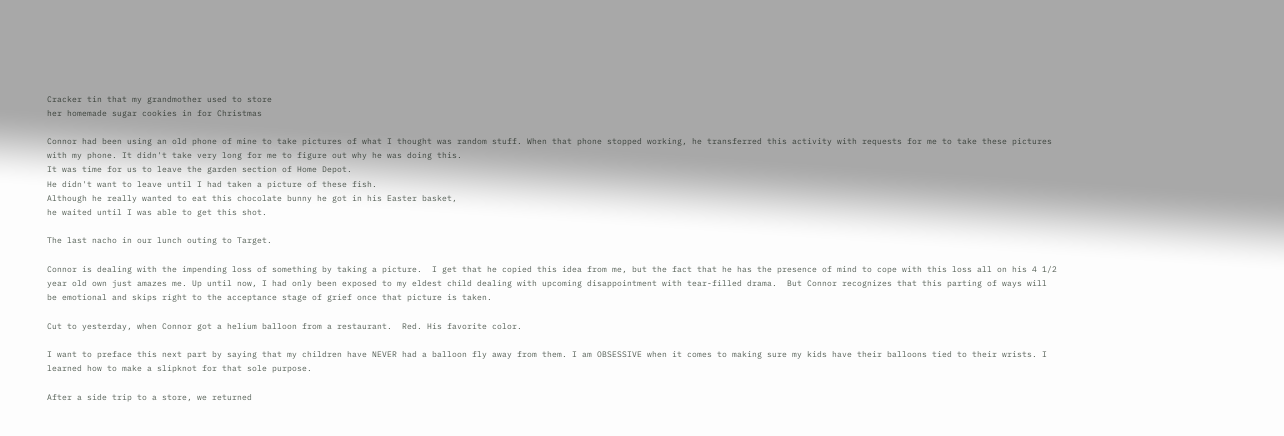Cracker tin that my grandmother used to store
her homemade sugar cookies in for Christmas

Connor had been using an old phone of mine to take pictures of what I thought was random stuff. When that phone stopped working, he transferred this activity with requests for me to take these pictures with my phone. It didn't take very long for me to figure out why he was doing this.
It was time for us to leave the garden section of Home Depot.
He didn't want to leave until I had taken a picture of these fish.
Although he really wanted to eat this chocolate bunny he got in his Easter basket,
he waited until I was able to get this shot.

The last nacho in our lunch outing to Target.

Connor is dealing with the impending loss of something by taking a picture.  I get that he copied this idea from me, but the fact that he has the presence of mind to cope with this loss all on his 4 1/2 year old own just amazes me. Up until now, I had only been exposed to my eldest child dealing with upcoming disappointment with tear-filled drama.  But Connor recognizes that this parting of ways will be emotional and skips right to the acceptance stage of grief once that picture is taken.

Cut to yesterday, when Connor got a helium balloon from a restaurant.  Red. His favorite color.

I want to preface this next part by saying that my children have NEVER had a balloon fly away from them. I am OBSESSIVE when it comes to making sure my kids have their balloons tied to their wrists. I learned how to make a slipknot for that sole purpose.

After a side trip to a store, we returned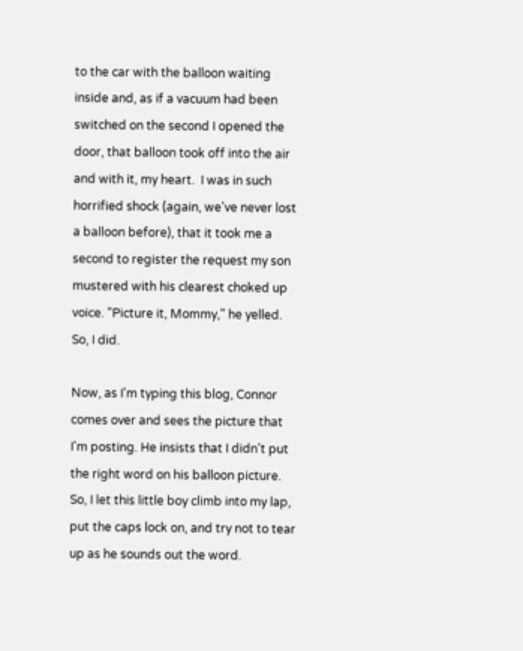to the car with the balloon waiting inside and, as if a vacuum had been switched on the second I opened the door, that balloon took off into the air and with it, my heart.  I was in such horrified shock (again, we've never lost a balloon before), that it took me a second to register the request my son mustered with his clearest choked up voice. "Picture it, Mommy," he yelled.  So, I did.

Now, as I'm typing this blog, Connor comes over and sees the picture that I'm posting. He insists that I didn't put the right word on his balloon picture. So, I let this little boy climb into my lap, put the caps lock on, and try not to tear up as he sounds out the word.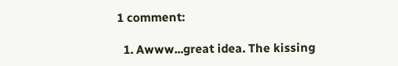1 comment:

  1. Awww...great idea. The kissing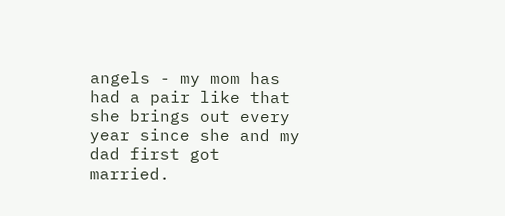angels - my mom has had a pair like that she brings out every year since she and my dad first got married.